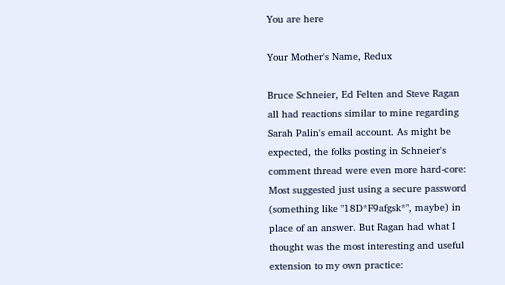You are here

Your Mother's Name, Redux

Bruce Schneier, Ed Felten and Steve Ragan all had reactions similar to mine regarding Sarah Palin's email account. As might be expected, the folks posting in Schneier's comment thread were even more hard-core: Most suggested just using a secure password (something like "18D*F9afgsk*", maybe) in place of an answer. But Ragan had what I thought was the most interesting and useful extension to my own practice: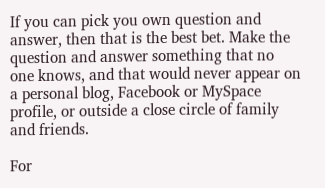If you can pick you own question and answer, then that is the best bet. Make the question and answer something that no one knows, and that would never appear on a personal blog, Facebook or MySpace profile, or outside a close circle of family and friends.

For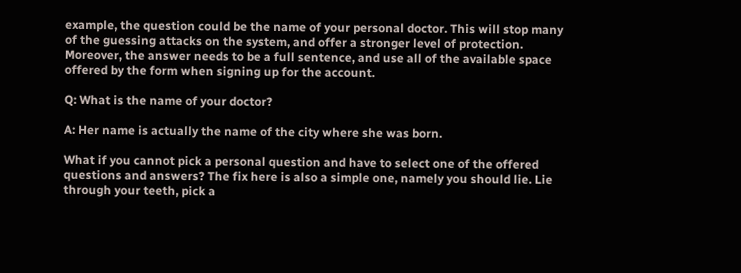example, the question could be the name of your personal doctor. This will stop many of the guessing attacks on the system, and offer a stronger level of protection. Moreover, the answer needs to be a full sentence, and use all of the available space offered by the form when signing up for the account.

Q: What is the name of your doctor?

A: Her name is actually the name of the city where she was born.

What if you cannot pick a personal question and have to select one of the offered questions and answers? The fix here is also a simple one, namely you should lie. Lie through your teeth, pick a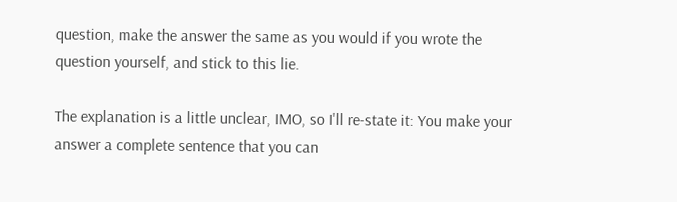question, make the answer the same as you would if you wrote the question yourself, and stick to this lie.

The explanation is a little unclear, IMO, so I'll re-state it: You make your answer a complete sentence that you can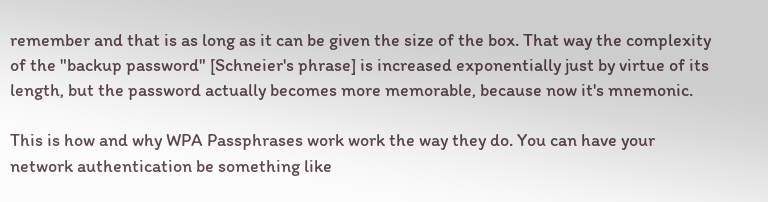remember and that is as long as it can be given the size of the box. That way the complexity of the "backup password" [Schneier's phrase] is increased exponentially just by virtue of its length, but the password actually becomes more memorable, because now it's mnemonic.

This is how and why WPA Passphrases work work the way they do. You can have your network authentication be something like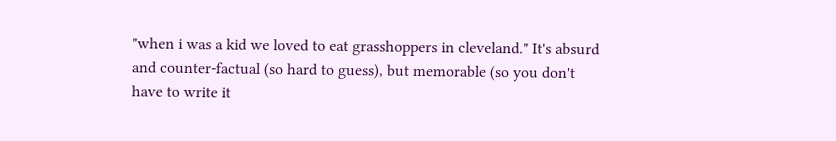"when i was a kid we loved to eat grasshoppers in cleveland." It's absurd and counter-factual (so hard to guess), but memorable (so you don't have to write it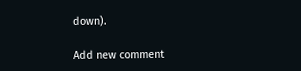down).

Add new comment